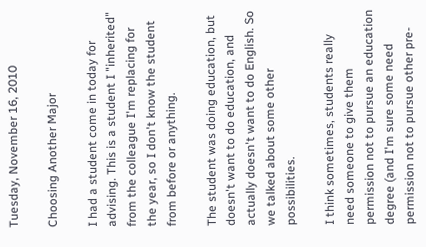Tuesday, November 16, 2010

Choosing Another Major

I had a student come in today for advising. This is a student I "inherited" from the colleague I'm replacing for the year, so I don't know the student from before or anything.

The student was doing education, but doesn't want to do education, and actually doesn't want to do English. So we talked about some other possibilities.

I think sometimes, students really need someone to give them permission not to pursue an education degree (and I'm sure some need permission not to pursue other pre-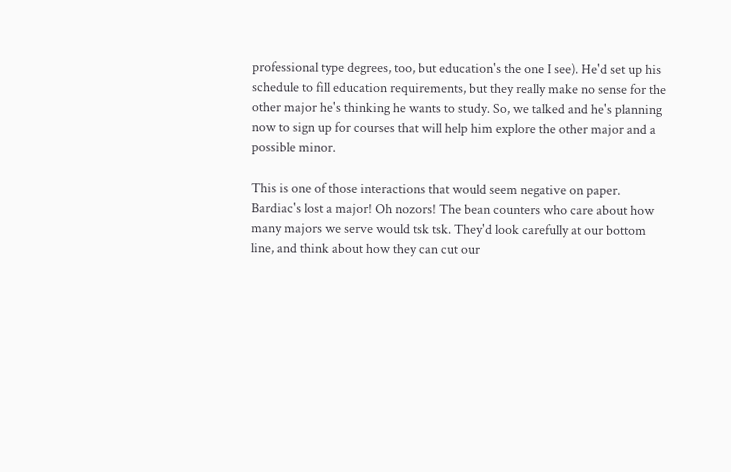professional type degrees, too, but education's the one I see). He'd set up his schedule to fill education requirements, but they really make no sense for the other major he's thinking he wants to study. So, we talked and he's planning now to sign up for courses that will help him explore the other major and a possible minor.

This is one of those interactions that would seem negative on paper. Bardiac's lost a major! Oh nozors! The bean counters who care about how many majors we serve would tsk tsk. They'd look carefully at our bottom line, and think about how they can cut our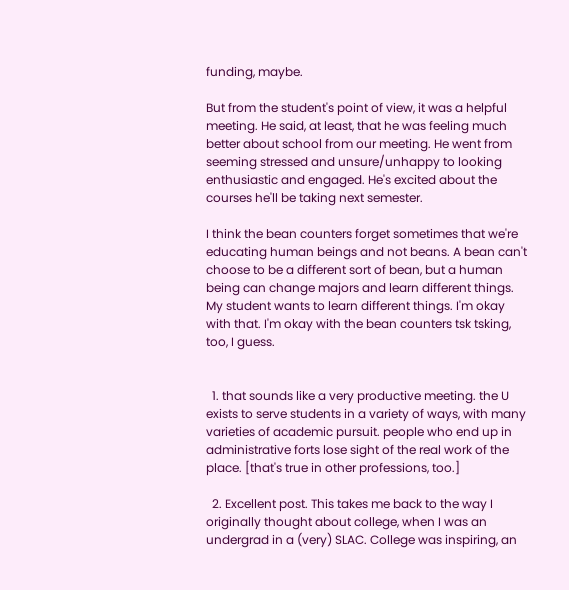funding, maybe.

But from the student's point of view, it was a helpful meeting. He said, at least, that he was feeling much better about school from our meeting. He went from seeming stressed and unsure/unhappy to looking enthusiastic and engaged. He's excited about the courses he'll be taking next semester.

I think the bean counters forget sometimes that we're educating human beings and not beans. A bean can't choose to be a different sort of bean, but a human being can change majors and learn different things. My student wants to learn different things. I'm okay with that. I'm okay with the bean counters tsk tsking, too, I guess.


  1. that sounds like a very productive meeting. the U exists to serve students in a variety of ways, with many varieties of academic pursuit. people who end up in administrative forts lose sight of the real work of the place. [that's true in other professions, too.]

  2. Excellent post. This takes me back to the way I originally thought about college, when I was an undergrad in a (very) SLAC. College was inspiring, an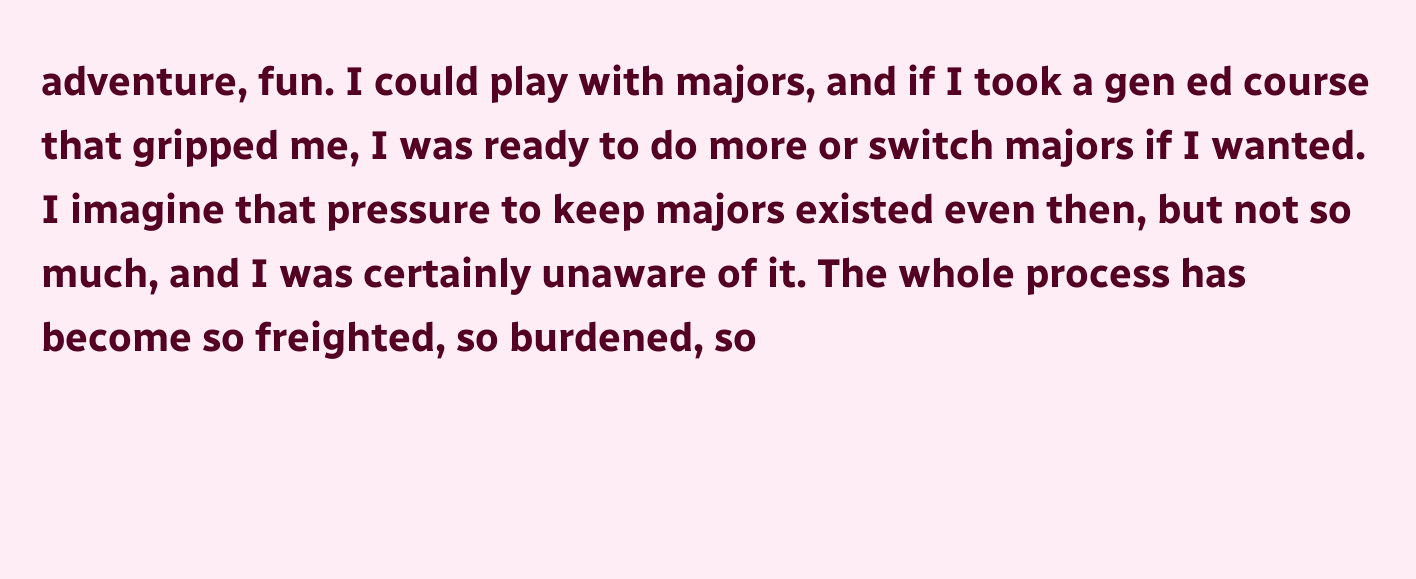adventure, fun. I could play with majors, and if I took a gen ed course that gripped me, I was ready to do more or switch majors if I wanted. I imagine that pressure to keep majors existed even then, but not so much, and I was certainly unaware of it. The whole process has become so freighted, so burdened, so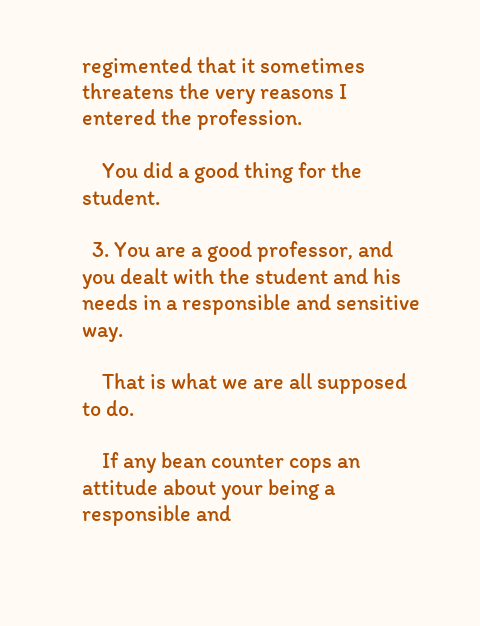regimented that it sometimes threatens the very reasons I entered the profession.

    You did a good thing for the student.

  3. You are a good professor, and you dealt with the student and his needs in a responsible and sensitive way.

    That is what we are all supposed to do.

    If any bean counter cops an attitude about your being a responsible and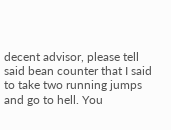decent advisor, please tell said bean counter that I said to take two running jumps and go to hell. You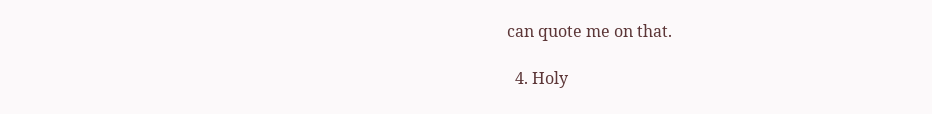can quote me on that.

  4. Holy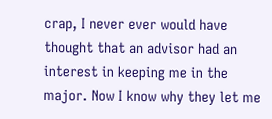crap, I never ever would have thought that an advisor had an interest in keeping me in the major. Now I know why they let me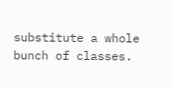substitute a whole bunch of classes.